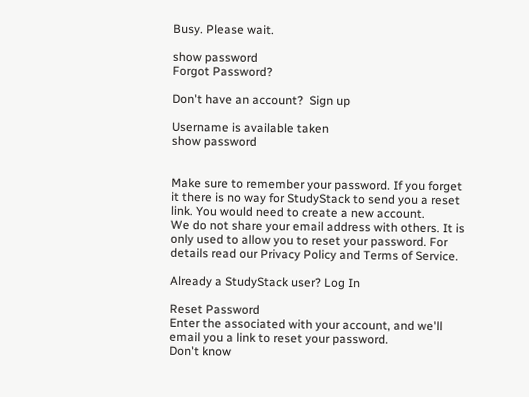Busy. Please wait.

show password
Forgot Password?

Don't have an account?  Sign up

Username is available taken
show password


Make sure to remember your password. If you forget it there is no way for StudyStack to send you a reset link. You would need to create a new account.
We do not share your email address with others. It is only used to allow you to reset your password. For details read our Privacy Policy and Terms of Service.

Already a StudyStack user? Log In

Reset Password
Enter the associated with your account, and we'll email you a link to reset your password.
Don't know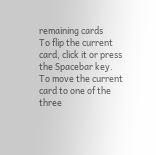remaining cards
To flip the current card, click it or press the Spacebar key.  To move the current card to one of the three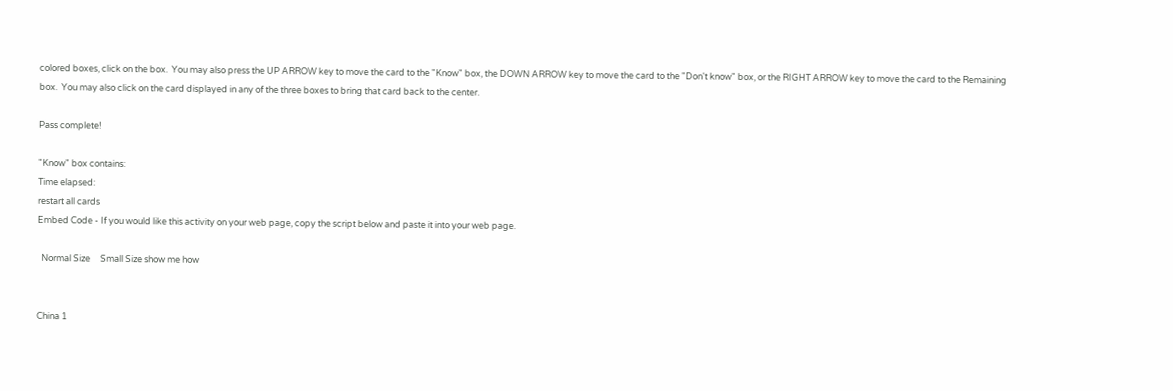colored boxes, click on the box.  You may also press the UP ARROW key to move the card to the "Know" box, the DOWN ARROW key to move the card to the "Don't know" box, or the RIGHT ARROW key to move the card to the Remaining box.  You may also click on the card displayed in any of the three boxes to bring that card back to the center.

Pass complete!

"Know" box contains:
Time elapsed:
restart all cards
Embed Code - If you would like this activity on your web page, copy the script below and paste it into your web page.

  Normal Size     Small Size show me how


China 1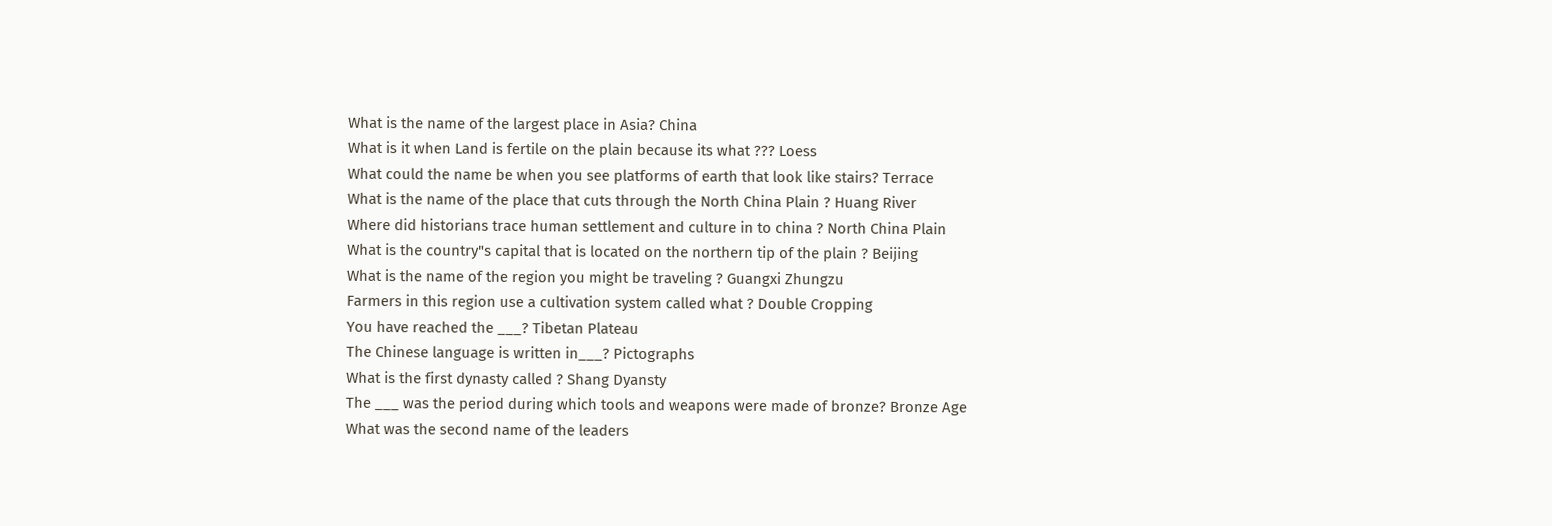What is the name of the largest place in Asia? China
What is it when Land is fertile on the plain because its what ??? Loess
What could the name be when you see platforms of earth that look like stairs? Terrace
What is the name of the place that cuts through the North China Plain ? Huang River
Where did historians trace human settlement and culture in to china ? North China Plain
What is the country"s capital that is located on the northern tip of the plain ? Beijing
What is the name of the region you might be traveling ? Guangxi Zhungzu
Farmers in this region use a cultivation system called what ? Double Cropping
You have reached the ___? Tibetan Plateau
The Chinese language is written in___? Pictographs
What is the first dynasty called ? Shang Dyansty
The ___ was the period during which tools and weapons were made of bronze? Bronze Age
What was the second name of the leaders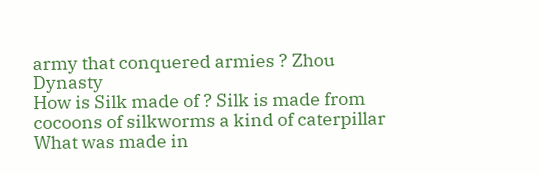army that conquered armies ? Zhou Dynasty
How is Silk made of ? Silk is made from cocoons of silkworms a kind of caterpillar
What was made in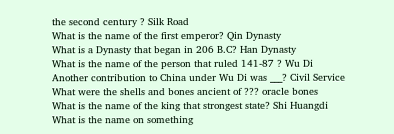the second century ? Silk Road
What is the name of the first emperor? Qin Dynasty
What is a Dynasty that began in 206 B.C? Han Dynasty
What is the name of the person that ruled 141-87 ? Wu Di
Another contribution to China under Wu Di was ___? Civil Service
What were the shells and bones ancient of ??? oracle bones
What is the name of the king that strongest state? Shi Huangdi
What is the name on something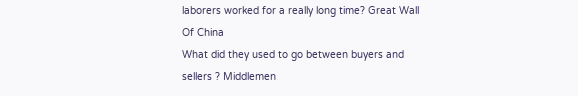laborers worked for a really long time? Great Wall Of China
What did they used to go between buyers and sellers ? Middlemen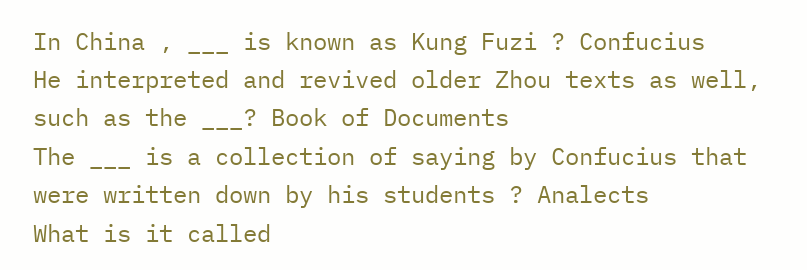In China , ___ is known as Kung Fuzi ? Confucius
He interpreted and revived older Zhou texts as well, such as the ___? Book of Documents
The ___ is a collection of saying by Confucius that were written down by his students ? Analects
What is it called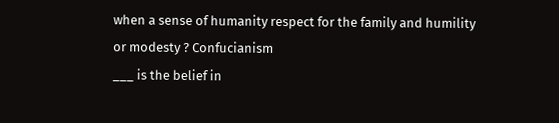when a sense of humanity respect for the family and humility or modesty ? Confucianism
___ is the belief in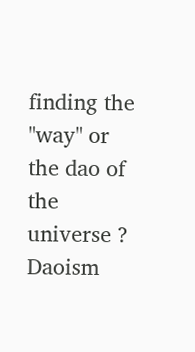finding the "way" or the dao of the universe ? Daoism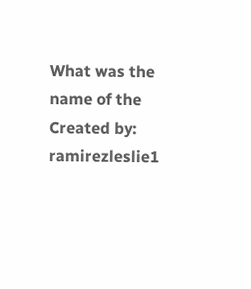What was the name of the
Created by: ramirezleslie1